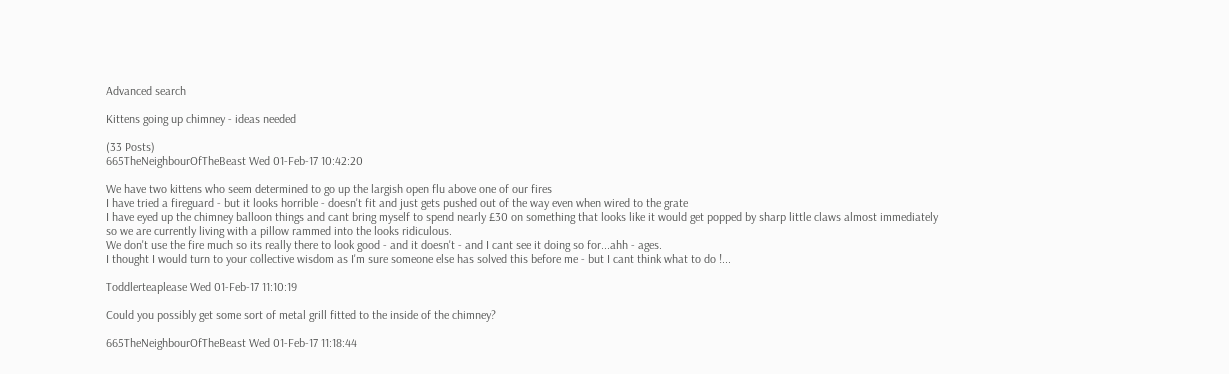Advanced search

Kittens going up chimney - ideas needed

(33 Posts)
665TheNeighbourOfTheBeast Wed 01-Feb-17 10:42:20

We have two kittens who seem determined to go up the largish open flu above one of our fires
I have tried a fireguard - but it looks horrible - doesn't fit and just gets pushed out of the way even when wired to the grate
I have eyed up the chimney balloon things and cant bring myself to spend nearly £30 on something that looks like it would get popped by sharp little claws almost immediately
so we are currently living with a pillow rammed into the looks ridiculous.
We don't use the fire much so its really there to look good - and it doesn't - and I cant see it doing so for...ahh - ages.
I thought I would turn to your collective wisdom as I'm sure someone else has solved this before me - but I cant think what to do !...

Toddlerteaplease Wed 01-Feb-17 11:10:19

Could you possibly get some sort of metal grill fitted to the inside of the chimney?

665TheNeighbourOfTheBeast Wed 01-Feb-17 11:18:44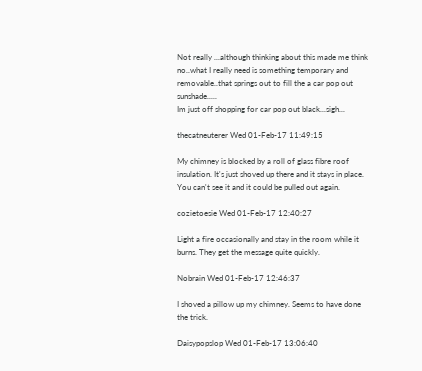Not really ...although thinking about this made me think
no..what I really need is something temporary and removable..that springs out to fill the a car pop out sunshade.....
Im just off shopping for car pop out black...sigh...

thecatneuterer Wed 01-Feb-17 11:49:15

My chimney is blocked by a roll of glass fibre roof insulation. It's just shoved up there and it stays in place. You can't see it and it could be pulled out again.

cozietoesie Wed 01-Feb-17 12:40:27

Light a fire occasionally and stay in the room while it burns. They get the message quite quickly.

Nobrain Wed 01-Feb-17 12:46:37

I shoved a pillow up my chimney. Seems to have done the trick.

Daisypopslop Wed 01-Feb-17 13:06:40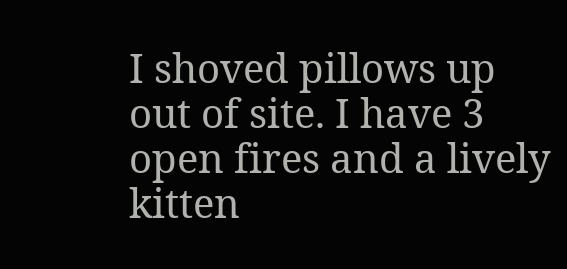I shoved pillows up out of site. I have 3 open fires and a lively kitten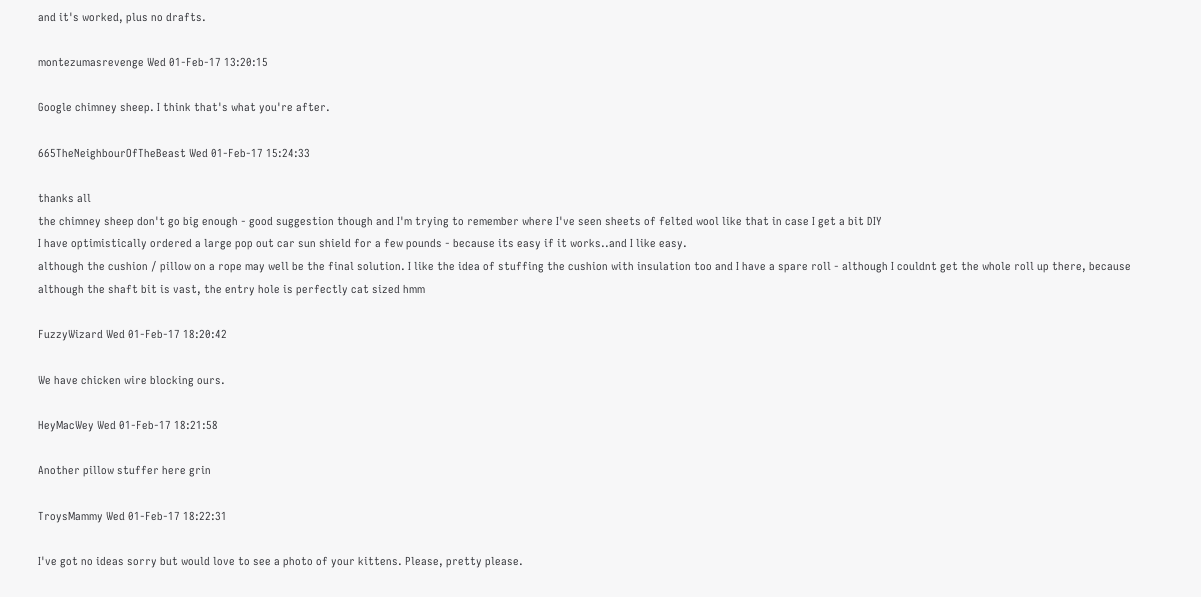and it's worked, plus no drafts.

montezumasrevenge Wed 01-Feb-17 13:20:15

Google chimney sheep. I think that's what you're after.

665TheNeighbourOfTheBeast Wed 01-Feb-17 15:24:33

thanks all
the chimney sheep don't go big enough - good suggestion though and I'm trying to remember where I've seen sheets of felted wool like that in case I get a bit DIY
I have optimistically ordered a large pop out car sun shield for a few pounds - because its easy if it works..and I like easy.
although the cushion / pillow on a rope may well be the final solution. I like the idea of stuffing the cushion with insulation too and I have a spare roll - although I couldnt get the whole roll up there, because although the shaft bit is vast, the entry hole is perfectly cat sized hmm

FuzzyWizard Wed 01-Feb-17 18:20:42

We have chicken wire blocking ours.

HeyMacWey Wed 01-Feb-17 18:21:58

Another pillow stuffer here grin

TroysMammy Wed 01-Feb-17 18:22:31

I've got no ideas sorry but would love to see a photo of your kittens. Please, pretty please.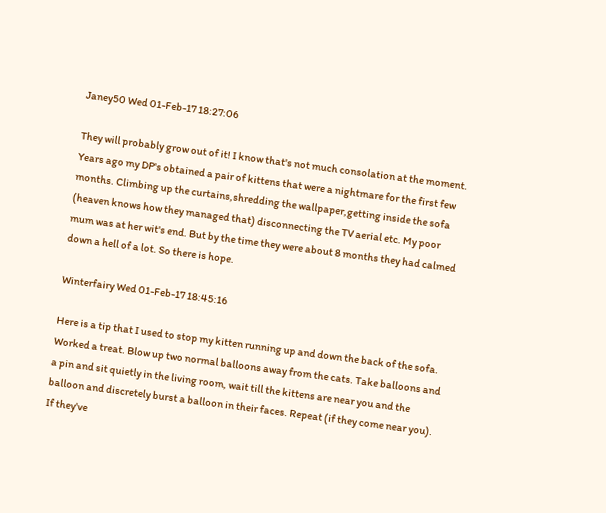Janey50 Wed 01-Feb-17 18:27:06

They will probably grow out of it! I know that's not much consolation at the moment. Years ago my DP's obtained a pair of kittens that were a nightmare for the first few months. Climbing up the curtains,shredding the wallpaper,getting inside the sofa (heaven knows how they managed that) disconnecting the TV aerial etc. My poor mum was at her wit's end. But by the time they were about 8 months they had calmed down a hell of a lot. So there is hope.

Winterfairy Wed 01-Feb-17 18:45:16

Here is a tip that I used to stop my kitten running up and down the back of the sofa. Worked a treat. Blow up two normal balloons away from the cats. Take balloons and a pin and sit quietly in the living room, wait till the kittens are near you and the balloon and discretely burst a balloon in their faces. Repeat (if they come near you). If they've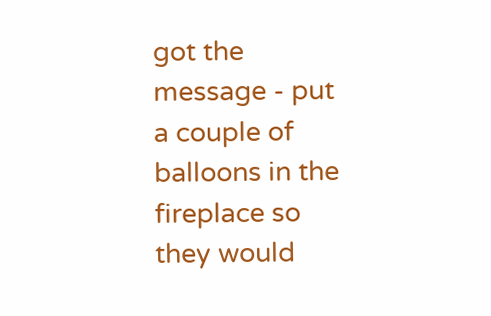got the message - put a couple of balloons in the fireplace so they would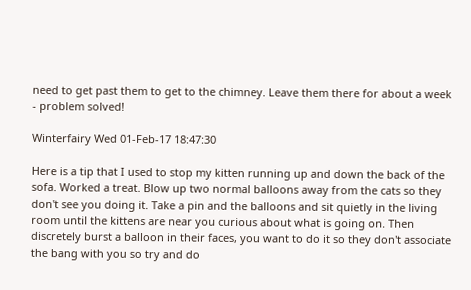need to get past them to get to the chimney. Leave them there for about a week - problem solved!

Winterfairy Wed 01-Feb-17 18:47:30

Here is a tip that I used to stop my kitten running up and down the back of the sofa. Worked a treat. Blow up two normal balloons away from the cats so they don't see you doing it. Take a pin and the balloons and sit quietly in the living room until the kittens are near you curious about what is going on. Then discretely burst a balloon in their faces, you want to do it so they don't associate the bang with you so try and do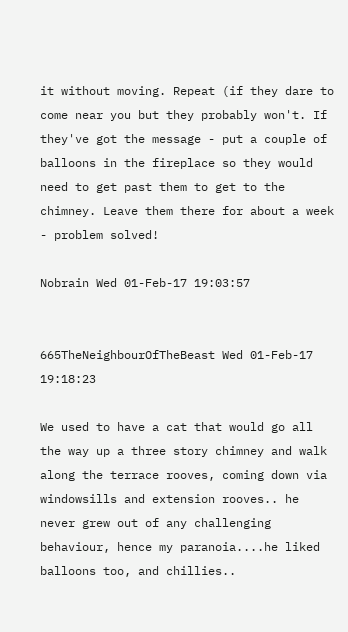it without moving. Repeat (if they dare to come near you but they probably won't. If they've got the message - put a couple of balloons in the fireplace so they would need to get past them to get to the chimney. Leave them there for about a week - problem solved!

Nobrain Wed 01-Feb-17 19:03:57


665TheNeighbourOfTheBeast Wed 01-Feb-17 19:18:23

We used to have a cat that would go all the way up a three story chimney and walk along the terrace rooves, coming down via windowsills and extension rooves.. he never grew out of any challenging behaviour, hence my paranoia....he liked balloons too, and chillies..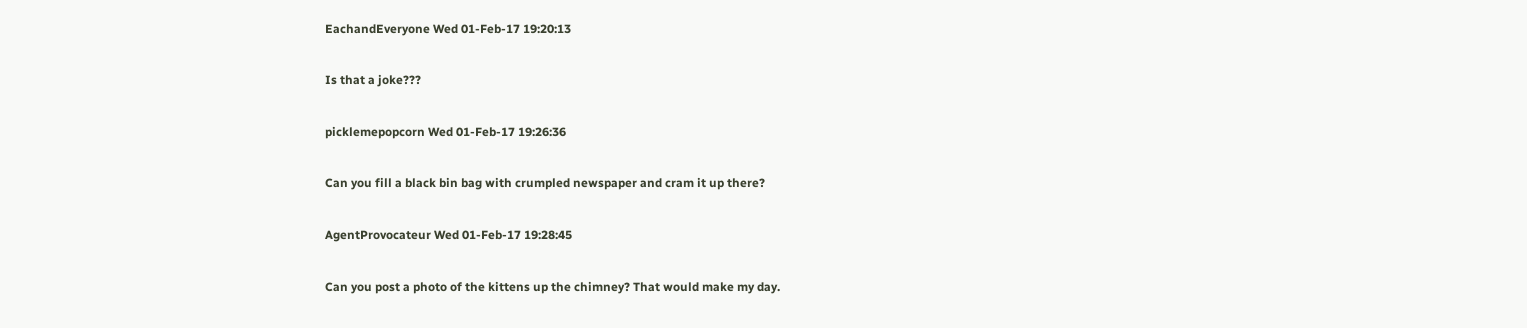EachandEveryone Wed 01-Feb-17 19:20:13

Is that a joke???

picklemepopcorn Wed 01-Feb-17 19:26:36

Can you fill a black bin bag with crumpled newspaper and cram it up there?

AgentProvocateur Wed 01-Feb-17 19:28:45

Can you post a photo of the kittens up the chimney? That would make my day.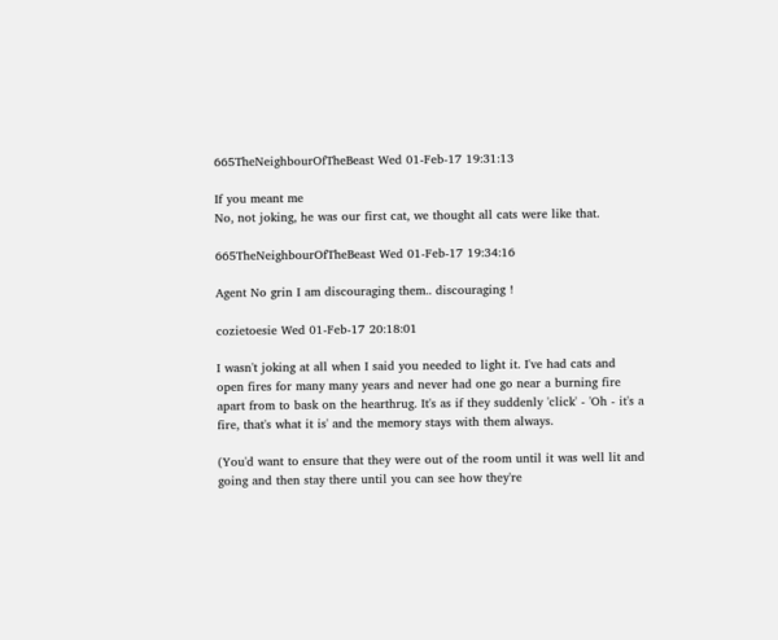665TheNeighbourOfTheBeast Wed 01-Feb-17 19:31:13

If you meant me
No, not joking, he was our first cat, we thought all cats were like that.

665TheNeighbourOfTheBeast Wed 01-Feb-17 19:34:16

Agent No grin I am discouraging them.. discouraging !

cozietoesie Wed 01-Feb-17 20:18:01

I wasn't joking at all when I said you needed to light it. I've had cats and open fires for many many years and never had one go near a burning fire apart from to bask on the hearthrug. It's as if they suddenly 'click' - 'Oh - it's a fire, that's what it is' and the memory stays with them always.

(You'd want to ensure that they were out of the room until it was well lit and going and then stay there until you can see how they're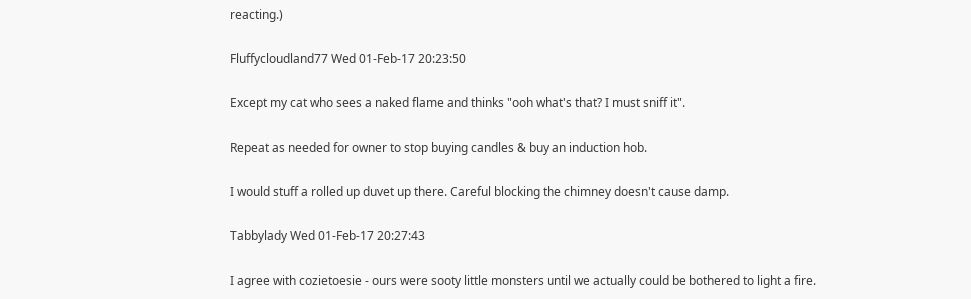reacting.)

Fluffycloudland77 Wed 01-Feb-17 20:23:50

Except my cat who sees a naked flame and thinks "ooh what's that? I must sniff it".

Repeat as needed for owner to stop buying candles & buy an induction hob.

I would stuff a rolled up duvet up there. Careful blocking the chimney doesn't cause damp.

Tabbylady Wed 01-Feb-17 20:27:43

I agree with cozietoesie - ours were sooty little monsters until we actually could be bothered to light a fire.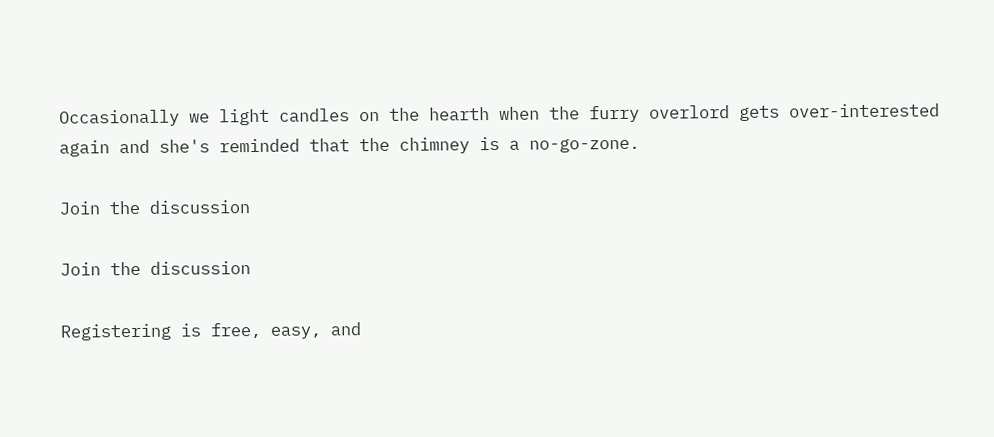Occasionally we light candles on the hearth when the furry overlord gets over-interested again and she's reminded that the chimney is a no-go-zone.

Join the discussion

Join the discussion

Registering is free, easy, and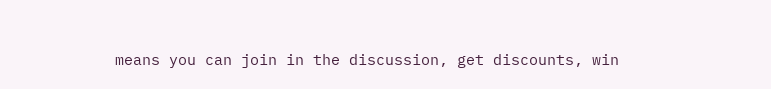means you can join in the discussion, get discounts, win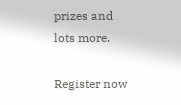prizes and lots more.

Register now